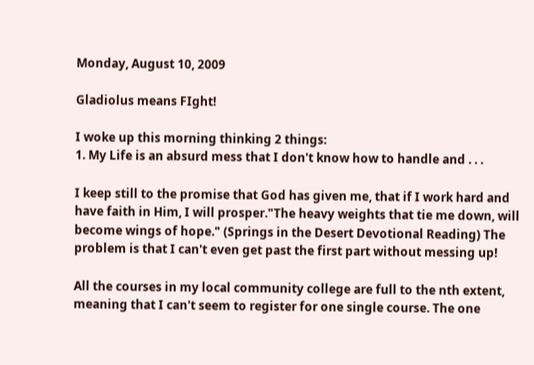Monday, August 10, 2009

Gladiolus means FIght!

I woke up this morning thinking 2 things:
1. My Life is an absurd mess that I don't know how to handle and . . .

I keep still to the promise that God has given me, that if I work hard and have faith in Him, I will prosper."The heavy weights that tie me down, will become wings of hope." (Springs in the Desert Devotional Reading) The problem is that I can't even get past the first part without messing up!

All the courses in my local community college are full to the nth extent, meaning that I can't seem to register for one single course. The one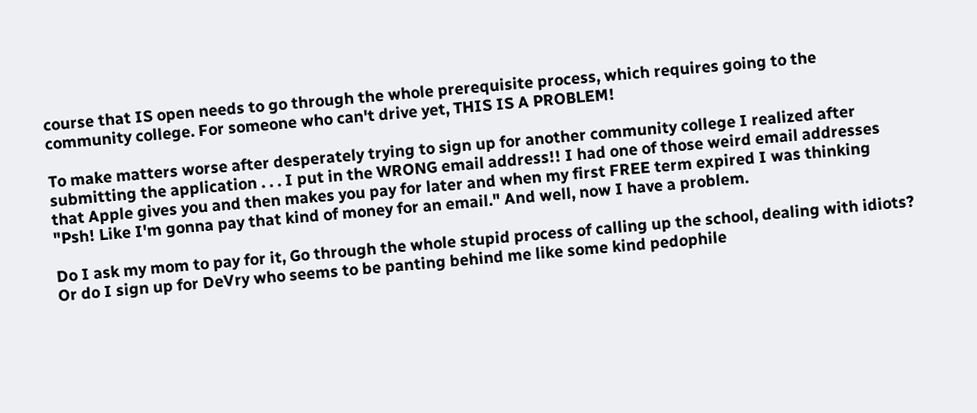course that IS open needs to go through the whole prerequisite process, which requires going to the community college. For someone who can't drive yet, THIS IS A PROBLEM!

To make matters worse after desperately trying to sign up for another community college I realized after submitting the application . . . I put in the WRONG email address!! I had one of those weird email addresses that Apple gives you and then makes you pay for later and when my first FREE term expired I was thinking "Psh! Like I'm gonna pay that kind of money for an email." And well, now I have a problem.

Do I ask my mom to pay for it, Go through the whole stupid process of calling up the school, dealing with idiots? Or do I sign up for DeVry who seems to be panting behind me like some kind pedophile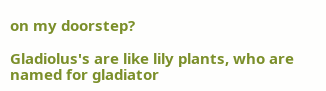on my doorstep?

Gladiolus's are like lily plants, who are named for gladiator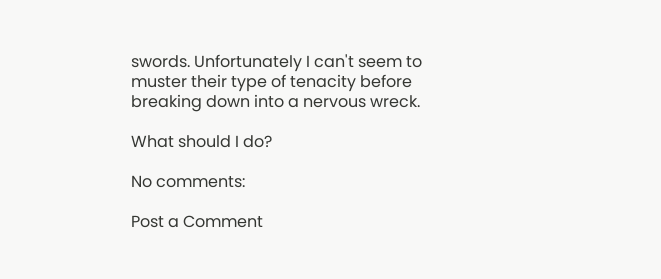swords. Unfortunately I can't seem to muster their type of tenacity before breaking down into a nervous wreck.

What should I do?

No comments:

Post a Comment